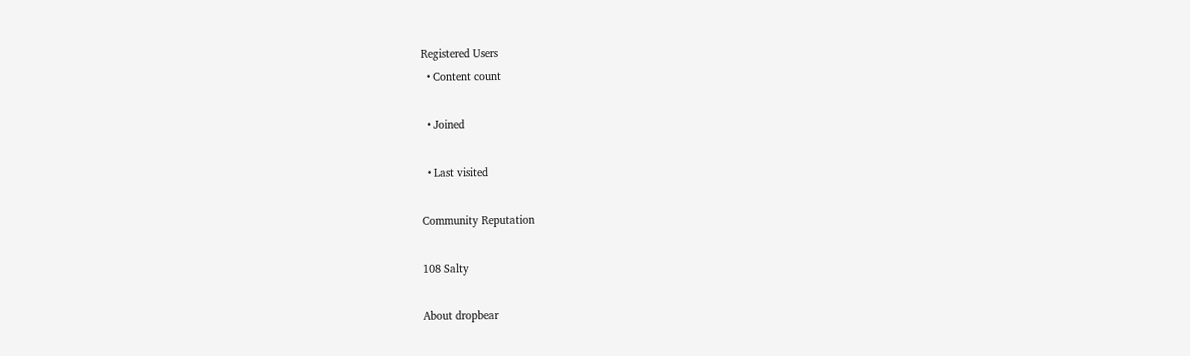Registered Users
  • Content count

  • Joined

  • Last visited

Community Reputation

108 Salty

About dropbear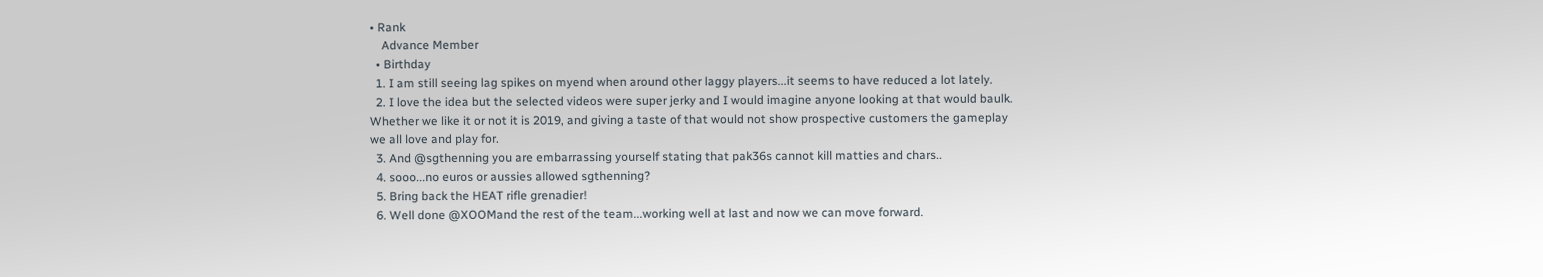• Rank
    Advance Member
  • Birthday
  1. I am still seeing lag spikes on myend when around other laggy players...it seems to have reduced a lot lately.
  2. I love the idea but the selected videos were super jerky and I would imagine anyone looking at that would baulk. Whether we like it or not it is 2019, and giving a taste of that would not show prospective customers the gameplay we all love and play for.
  3. And @sgthenning you are embarrassing yourself stating that pak36s cannot kill matties and chars..
  4. sooo...no euros or aussies allowed sgthenning?
  5. Bring back the HEAT rifle grenadier!
  6. Well done @XOOMand the rest of the team...working well at last and now we can move forward.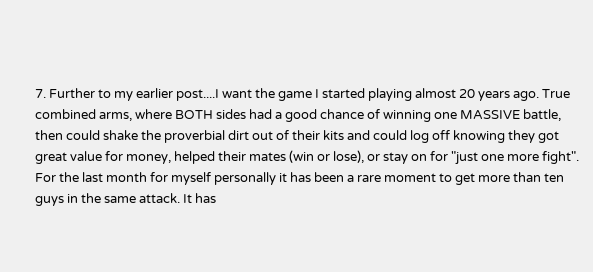7. Further to my earlier post....I want the game I started playing almost 20 years ago. True combined arms, where BOTH sides had a good chance of winning one MASSIVE battle, then could shake the proverbial dirt out of their kits and could log off knowing they got great value for money, helped their mates (win or lose), or stay on for "just one more fight". For the last month for myself personally it has been a rare moment to get more than ten guys in the same attack. It has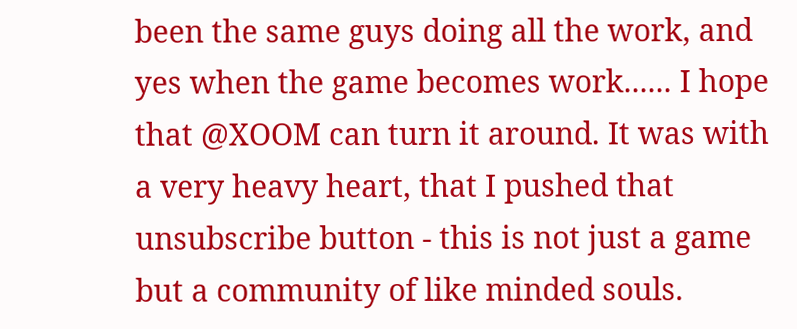been the same guys doing all the work, and yes when the game becomes work...... I hope that @XOOM can turn it around. It was with a very heavy heart, that I pushed that unsubscribe button - this is not just a game but a community of like minded souls.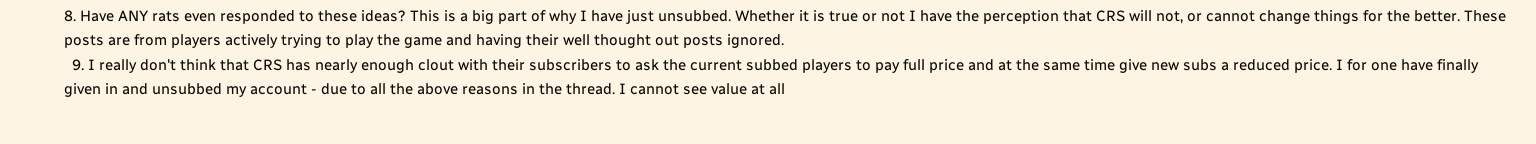8. Have ANY rats even responded to these ideas? This is a big part of why I have just unsubbed. Whether it is true or not I have the perception that CRS will not, or cannot change things for the better. These posts are from players actively trying to play the game and having their well thought out posts ignored.
  9. I really don't think that CRS has nearly enough clout with their subscribers to ask the current subbed players to pay full price and at the same time give new subs a reduced price. I for one have finally given in and unsubbed my account - due to all the above reasons in the thread. I cannot see value at all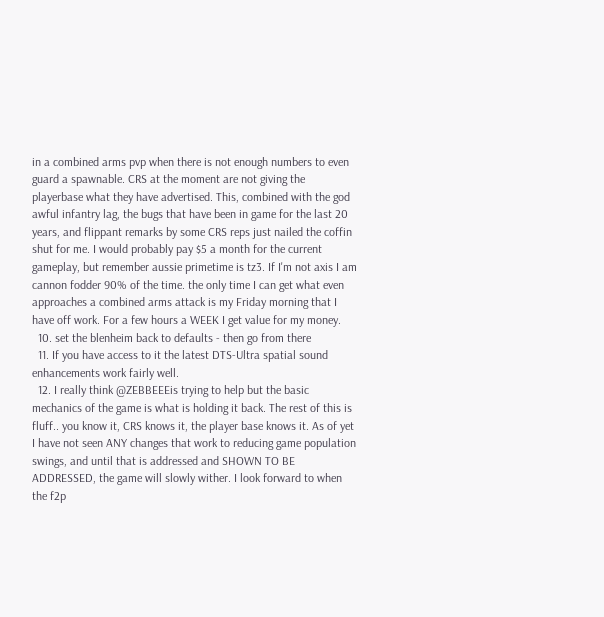in a combined arms pvp when there is not enough numbers to even guard a spawnable. CRS at the moment are not giving the playerbase what they have advertised. This, combined with the god awful infantry lag, the bugs that have been in game for the last 20 years, and flippant remarks by some CRS reps just nailed the coffin shut for me. I would probably pay $5 a month for the current gameplay, but remember aussie primetime is tz3. If I'm not axis I am cannon fodder 90% of the time. the only time I can get what even approaches a combined arms attack is my Friday morning that I have off work. For a few hours a WEEK I get value for my money.
  10. set the blenheim back to defaults - then go from there
  11. If you have access to it the latest DTS-Ultra spatial sound enhancements work fairly well.
  12. I really think @ZEBBEEEis trying to help but the basic mechanics of the game is what is holding it back. The rest of this is fluff.. you know it, CRS knows it, the player base knows it. As of yet I have not seen ANY changes that work to reducing game population swings, and until that is addressed and SHOWN TO BE ADDRESSED, the game will slowly wither. I look forward to when the f2p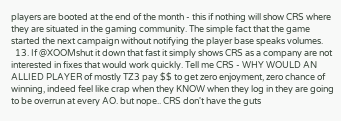players are booted at the end of the month - this if nothing will show CRS where they are situated in the gaming community. The simple fact that the game started the next campaign without notifying the player base speaks volumes.
  13. If @XOOMshut it down that fast it simply shows CRS as a company are not interested in fixes that would work quickly. Tell me CRS - WHY WOULD AN ALLIED PLAYER of mostly TZ3 pay $$ to get zero enjoyment, zero chance of winning, indeed feel like crap when they KNOW when they log in they are going to be overrun at every AO. but nope.. CRS don't have the guts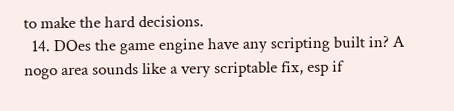to make the hard decisions.
  14. DOes the game engine have any scripting built in? A nogo area sounds like a very scriptable fix, esp if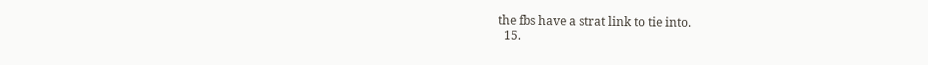the fbs have a strat link to tie into.
  15.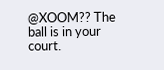@XOOM?? The ball is in your court.